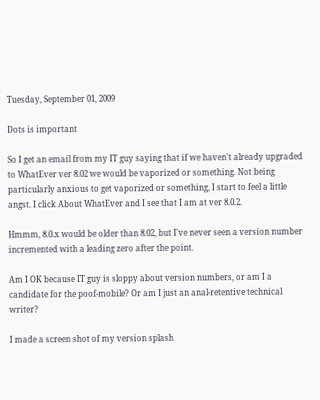Tuesday, September 01, 2009

Dots is important

So I get an email from my IT guy saying that if we haven't already upgraded to WhatEver ver 8.02 we would be vaporized or something. Not being particularly anxious to get vaporized or something, I start to feel a little angst. I click About WhatEver and I see that I am at ver 8.0.2.

Hmmm, 8.0.x would be older than 8.02, but I've never seen a version number incremented with a leading zero after the point.

Am I OK because IT guy is sloppy about version numbers, or am I a candidate for the poof-mobile? Or am I just an anal-retentive technical writer?

I made a screen shot of my version splash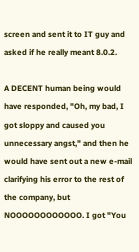screen and sent it to IT guy and asked if he really meant 8.0.2.

A DECENT human being would have responded, "Oh, my bad, I got sloppy and caused you unnecessary angst," and then he would have sent out a new e-mail clarifying his error to the rest of the company, but NOOOOOOOOOOOO. I got "You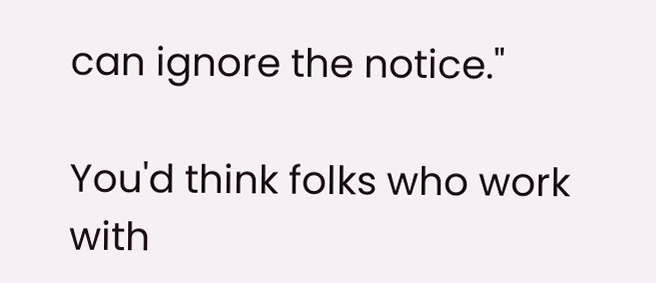can ignore the notice."

You'd think folks who work with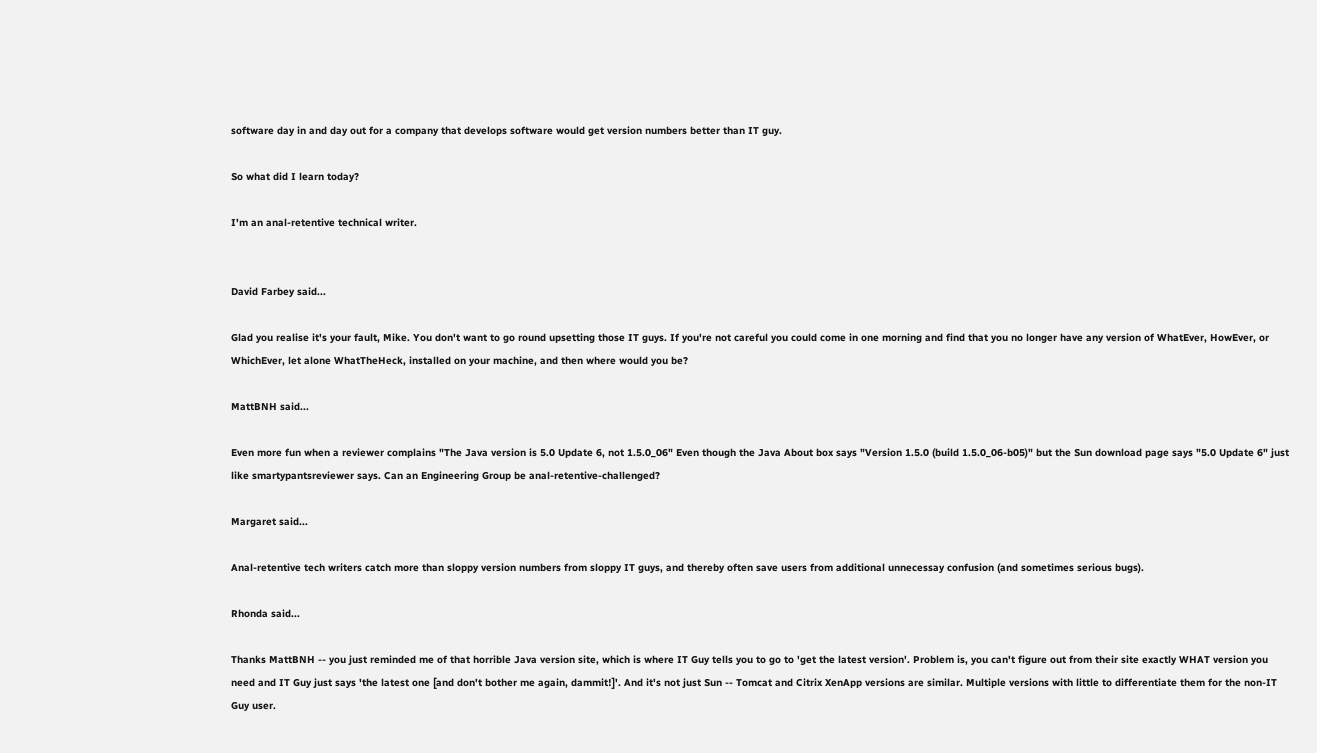software day in and day out for a company that develops software would get version numbers better than IT guy.

So what did I learn today?

I'm an anal-retentive technical writer.


David Farbey said...

Glad you realise it's your fault, Mike. You don't want to go round upsetting those IT guys. If you're not careful you could come in one morning and find that you no longer have any version of WhatEver, HowEver, or WhichEver, let alone WhatTheHeck, installed on your machine, and then where would you be?

MattBNH said...

Even more fun when a reviewer complains "The Java version is 5.0 Update 6, not 1.5.0_06" Even though the Java About box says "Version 1.5.0 (build 1.5.0_06-b05)" but the Sun download page says "5.0 Update 6" just like smartypantsreviewer says. Can an Engineering Group be anal-retentive-challenged?

Margaret said...

Anal-retentive tech writers catch more than sloppy version numbers from sloppy IT guys, and thereby often save users from additional unnecessay confusion (and sometimes serious bugs).

Rhonda said...

Thanks MattBNH -- you just reminded me of that horrible Java version site, which is where IT Guy tells you to go to 'get the latest version'. Problem is, you can't figure out from their site exactly WHAT version you need and IT Guy just says 'the latest one [and don't bother me again, dammit!]'. And it's not just Sun -- Tomcat and Citrix XenApp versions are similar. Multiple versions with little to differentiate them for the non-IT Guy user.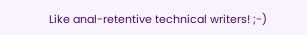Like anal-retentive technical writers! ;-)